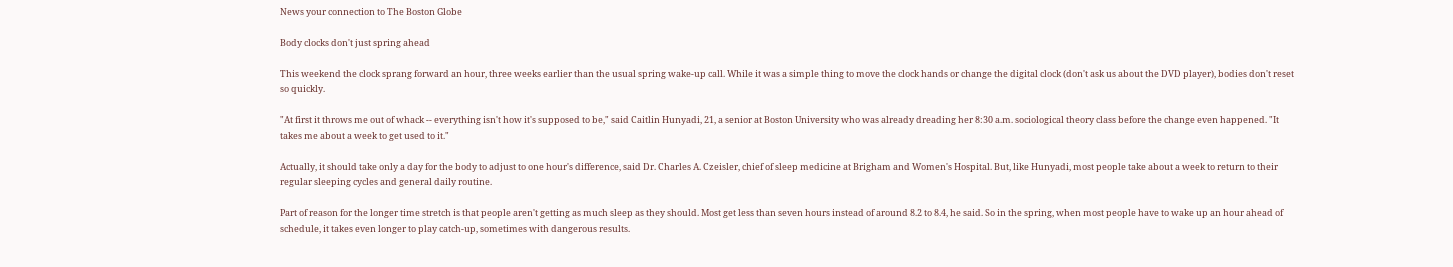News your connection to The Boston Globe

Body clocks don't just spring ahead

This weekend the clock sprang forward an hour, three weeks earlier than the usual spring wake-up call. While it was a simple thing to move the clock hands or change the digital clock (don't ask us about the DVD player), bodies don't reset so quickly.

"At first it throws me out of whack -- everything isn't how it's supposed to be," said Caitlin Hunyadi, 21, a senior at Boston University who was already dreading her 8:30 a.m. sociological theory class before the change even happened. "It takes me about a week to get used to it."

Actually, it should take only a day for the body to adjust to one hour's difference, said Dr. Charles A. Czeisler, chief of sleep medicine at Brigham and Women's Hospital. But, like Hunyadi, most people take about a week to return to their regular sleeping cycles and general daily routine.

Part of reason for the longer time stretch is that people aren't getting as much sleep as they should. Most get less than seven hours instead of around 8.2 to 8.4, he said. So in the spring, when most people have to wake up an hour ahead of schedule, it takes even longer to play catch-up, sometimes with dangerous results.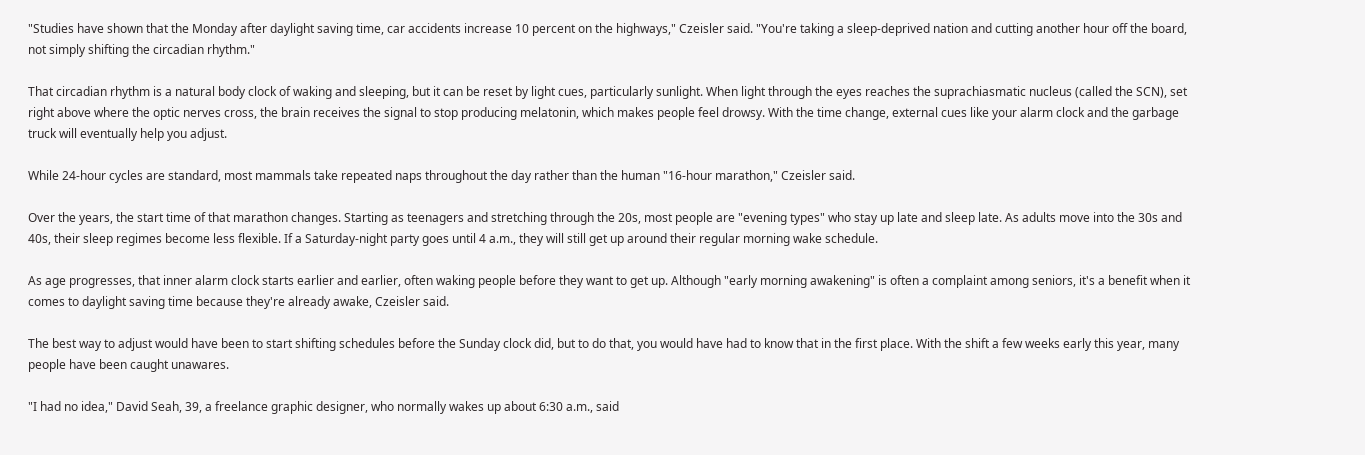"Studies have shown that the Monday after daylight saving time, car accidents increase 10 percent on the highways," Czeisler said. "You're taking a sleep-deprived nation and cutting another hour off the board, not simply shifting the circadian rhythm."

That circadian rhythm is a natural body clock of waking and sleeping, but it can be reset by light cues, particularly sunlight. When light through the eyes reaches the suprachiasmatic nucleus (called the SCN), set right above where the optic nerves cross, the brain receives the signal to stop producing melatonin, which makes people feel drowsy. With the time change, external cues like your alarm clock and the garbage truck will eventually help you adjust.

While 24-hour cycles are standard, most mammals take repeated naps throughout the day rather than the human "16-hour marathon," Czeisler said.

Over the years, the start time of that marathon changes. Starting as teenagers and stretching through the 20s, most people are "evening types" who stay up late and sleep late. As adults move into the 30s and 40s, their sleep regimes become less flexible. If a Saturday-night party goes until 4 a.m., they will still get up around their regular morning wake schedule.

As age progresses, that inner alarm clock starts earlier and earlier, often waking people before they want to get up. Although "early morning awakening" is often a complaint among seniors, it's a benefit when it comes to daylight saving time because they're already awake, Czeisler said.

The best way to adjust would have been to start shifting schedules before the Sunday clock did, but to do that, you would have had to know that in the first place. With the shift a few weeks early this year, many people have been caught unawares.

"I had no idea," David Seah, 39, a freelance graphic designer, who normally wakes up about 6:30 a.m., said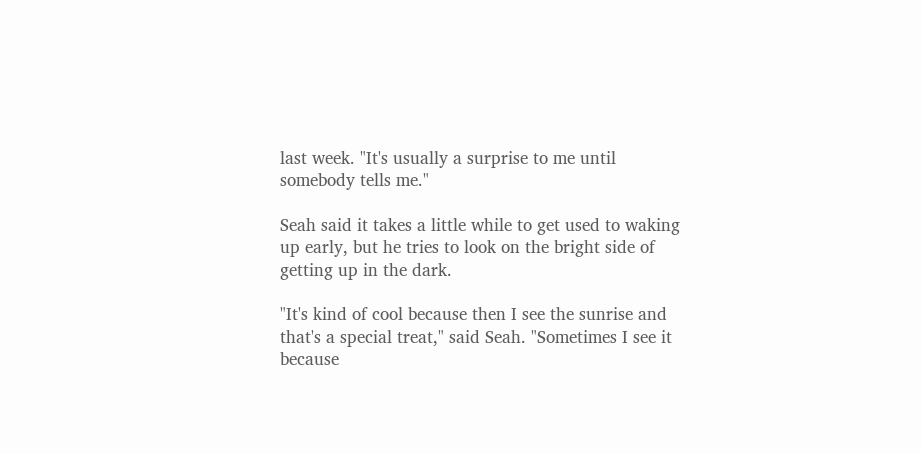last week. "It's usually a surprise to me until somebody tells me."

Seah said it takes a little while to get used to waking up early, but he tries to look on the bright side of getting up in the dark.

"It's kind of cool because then I see the sunrise and that's a special treat," said Seah. "Sometimes I see it because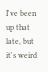I've been up that late, but it's weird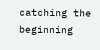catching the beginning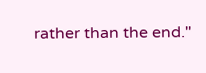rather than the end."